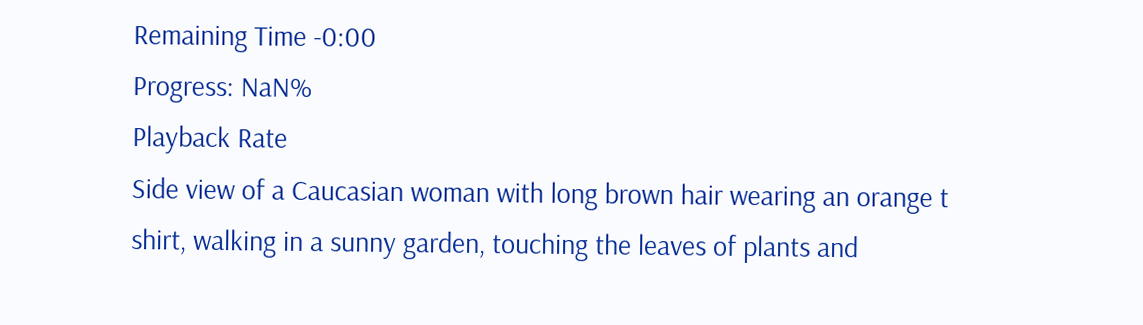Remaining Time -0:00
Progress: NaN%
Playback Rate
Side view of a Caucasian woman with long brown hair wearing an orange t shirt, walking in a sunny garden, touching the leaves of plants and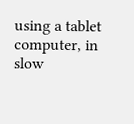using a tablet computer, in slow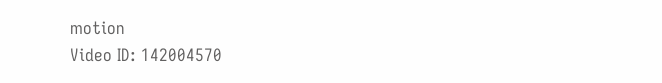motion
Video ID: 142004570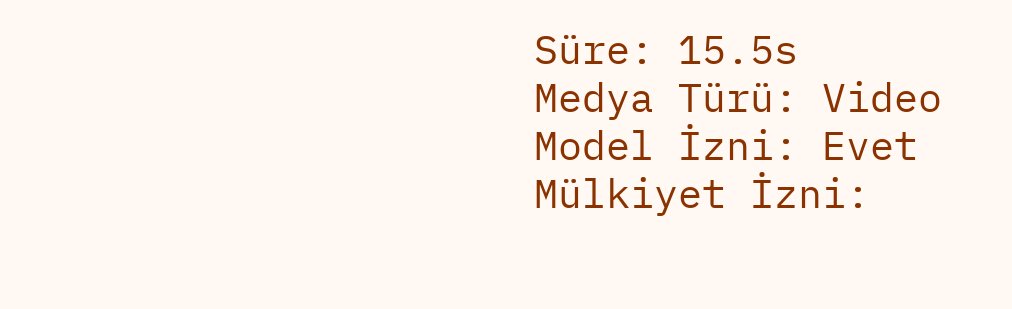Süre: 15.5s
Medya Türü: Video
Model İzni: Evet
Mülkiyet İzni: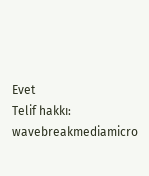Evet
Telif hakkı: wavebreakmediamicro